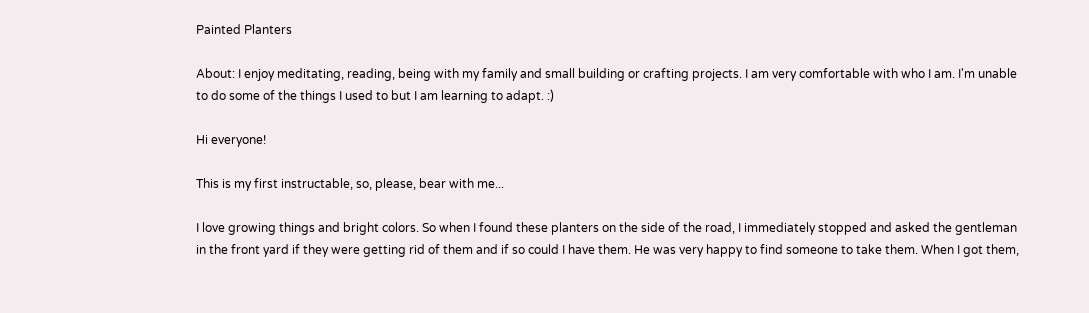Painted Planters

About: I enjoy meditating, reading, being with my family and small building or crafting projects. I am very comfortable with who I am. I'm unable to do some of the things I used to but I am learning to adapt. :)

Hi everyone!

This is my first instructable, so, please, bear with me...

I love growing things and bright colors. So when I found these planters on the side of the road, I immediately stopped and asked the gentleman in the front yard if they were getting rid of them and if so could I have them. He was very happy to find someone to take them. When I got them,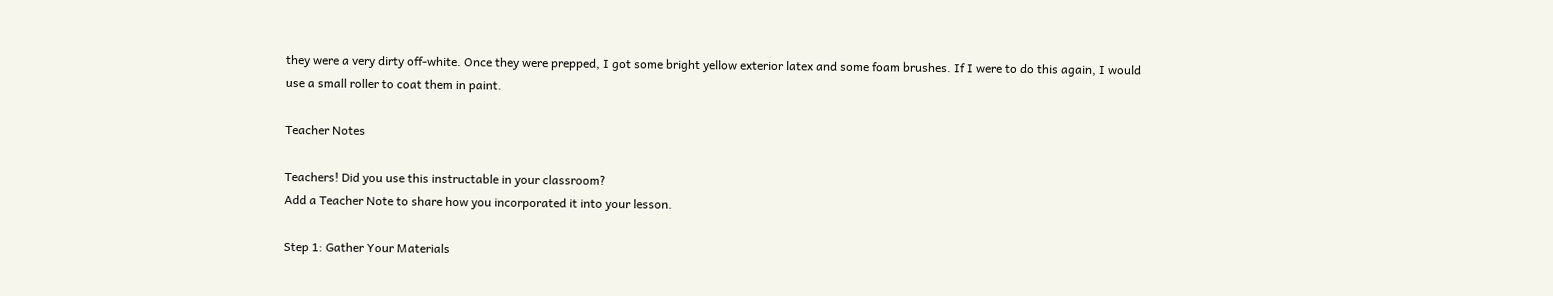they were a very dirty off-white. Once they were prepped, I got some bright yellow exterior latex and some foam brushes. If I were to do this again, I would use a small roller to coat them in paint.

Teacher Notes

Teachers! Did you use this instructable in your classroom?
Add a Teacher Note to share how you incorporated it into your lesson.

Step 1: Gather Your Materials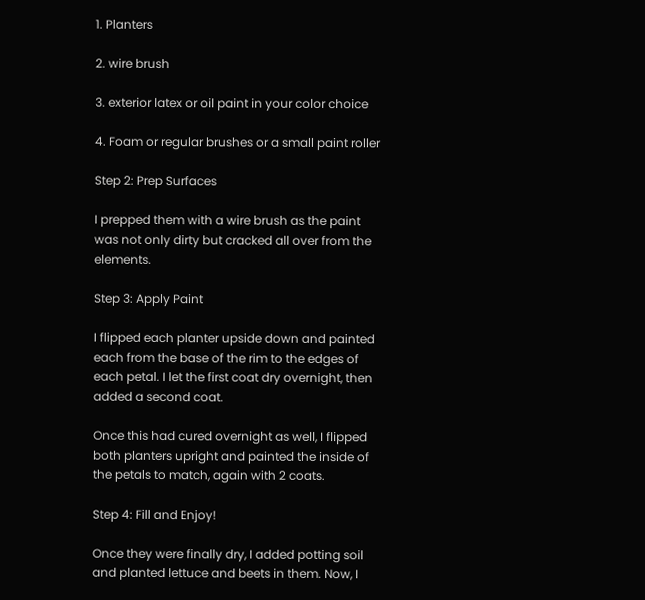1. Planters

2. wire brush

3. exterior latex or oil paint in your color choice

4. Foam or regular brushes or a small paint roller

Step 2: Prep Surfaces

I prepped them with a wire brush as the paint was not only dirty but cracked all over from the elements.

Step 3: Apply Paint

I flipped each planter upside down and painted each from the base of the rim to the edges of each petal. I let the first coat dry overnight, then added a second coat.

Once this had cured overnight as well, I flipped both planters upright and painted the inside of the petals to match, again with 2 coats.

Step 4: Fill and Enjoy!

Once they were finally dry, I added potting soil and planted lettuce and beets in them. Now, I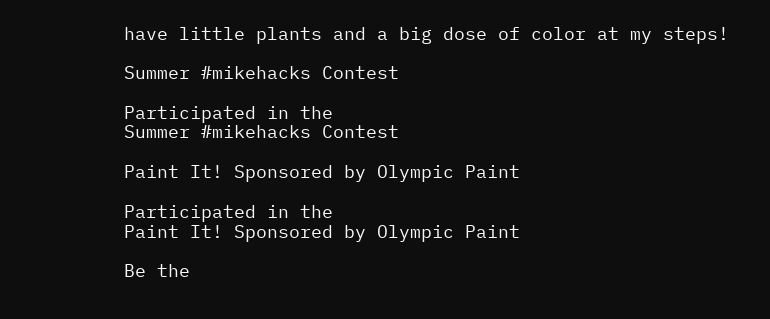have little plants and a big dose of color at my steps!

Summer #mikehacks Contest

Participated in the
Summer #mikehacks Contest

Paint It! Sponsored by Olympic Paint

Participated in the
Paint It! Sponsored by Olympic Paint

Be the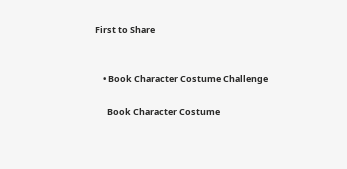First to Share


    • Book Character Costume Challenge

      Book Character Costume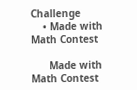Challenge
    • Made with Math Contest

      Made with Math Contest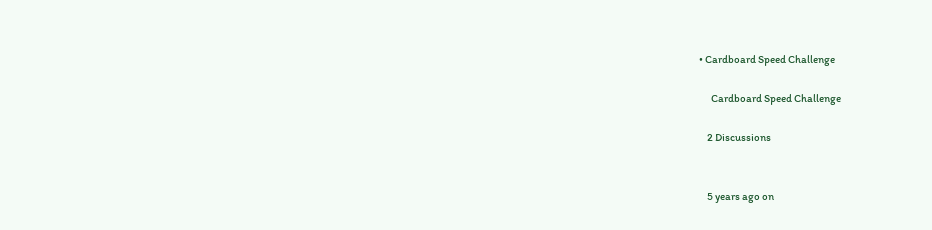• Cardboard Speed Challenge

      Cardboard Speed Challenge

    2 Discussions


    5 years ago on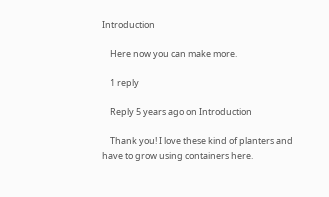Introduction

    Here now you can make more.

    1 reply

    Reply 5 years ago on Introduction

    Thank you! I love these kind of planters and have to grow using containers here.